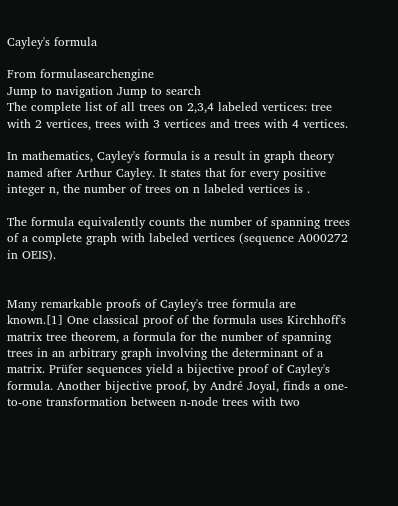Cayley's formula

From formulasearchengine
Jump to navigation Jump to search
The complete list of all trees on 2,3,4 labeled vertices: tree with 2 vertices, trees with 3 vertices and trees with 4 vertices.

In mathematics, Cayley's formula is a result in graph theory named after Arthur Cayley. It states that for every positive integer n, the number of trees on n labeled vertices is .

The formula equivalently counts the number of spanning trees of a complete graph with labeled vertices (sequence A000272 in OEIS).


Many remarkable proofs of Cayley's tree formula are known.[1] One classical proof of the formula uses Kirchhoff's matrix tree theorem, a formula for the number of spanning trees in an arbitrary graph involving the determinant of a matrix. Prüfer sequences yield a bijective proof of Cayley's formula. Another bijective proof, by André Joyal, finds a one-to-one transformation between n-node trees with two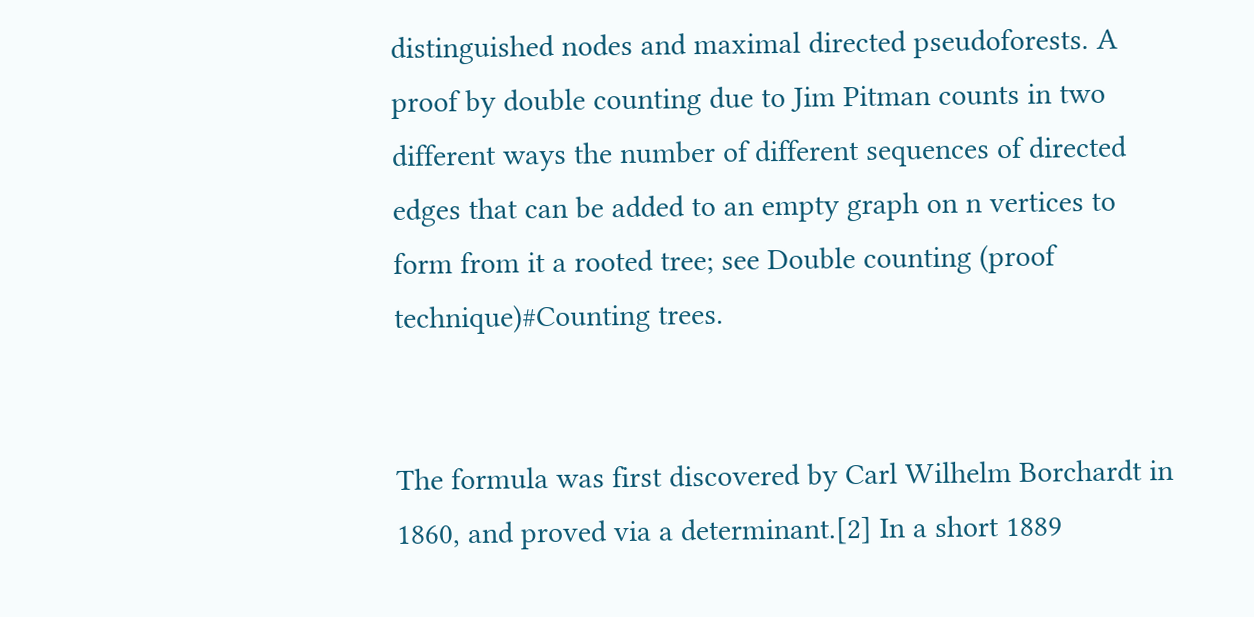distinguished nodes and maximal directed pseudoforests. A proof by double counting due to Jim Pitman counts in two different ways the number of different sequences of directed edges that can be added to an empty graph on n vertices to form from it a rooted tree; see Double counting (proof technique)#Counting trees.


The formula was first discovered by Carl Wilhelm Borchardt in 1860, and proved via a determinant.[2] In a short 1889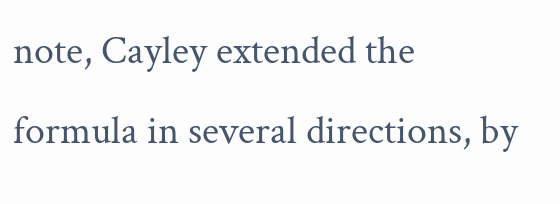note, Cayley extended the formula in several directions, by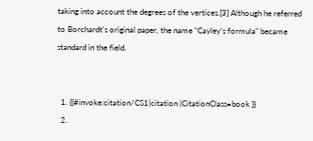taking into account the degrees of the vertices.[3] Although he referred to Borchardt's original paper, the name "Cayley's formula" became standard in the field.


  1. {{#invoke:citation/CS1|citation |CitationClass=book }}
  2.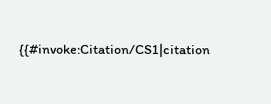{{#invoke:Citation/CS1|citation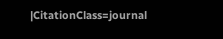|CitationClass=journal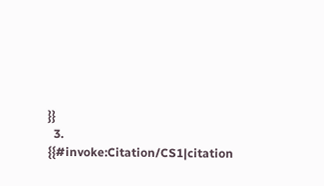}}
  3. {{#invoke:Citation/CS1|citation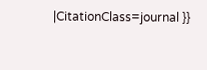|CitationClass=journal }}